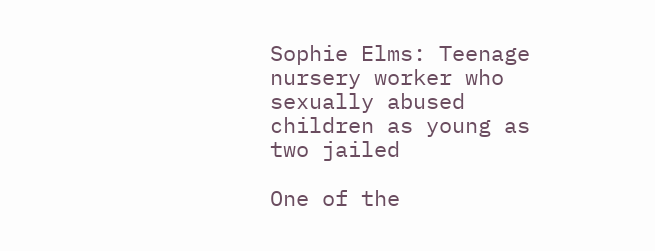Sophie Elms: Teenage nursery worker who sexually abused children as young as two jailed

One of the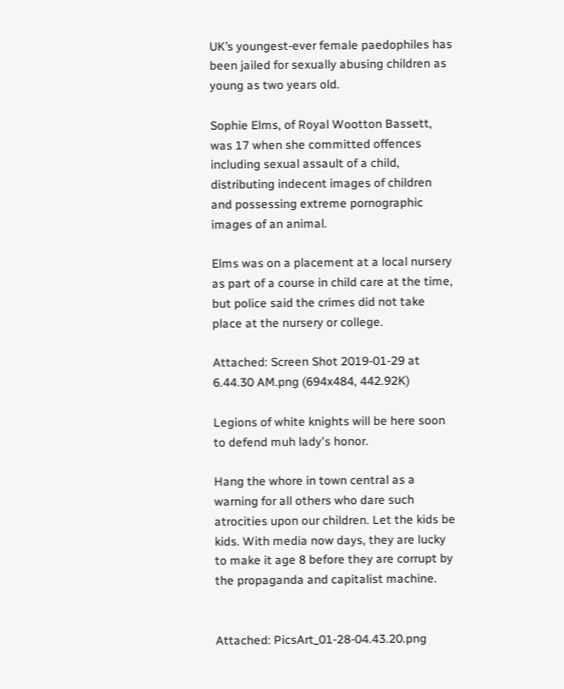UK’s youngest-ever female paedophiles has been jailed for sexually abusing children as young as two years old.

Sophie Elms, of Royal Wootton Bassett, was 17 when she committed offences including sexual assault of a child, distributing indecent images of children and possessing extreme pornographic images of an animal.

Elms was on a placement at a local nursery as part of a course in child care at the time, but police said the crimes did not take place at the nursery or college.

Attached: Screen Shot 2019-01-29 at 6.44.30 AM.png (694x484, 442.92K)

Legions of white knights will be here soon to defend muh lady's honor.

Hang the whore in town central as a warning for all others who dare such atrocities upon our children. Let the kids be kids. With media now days, they are lucky to make it age 8 before they are corrupt by the propaganda and capitalist machine.


Attached: PicsArt_01-28-04.43.20.png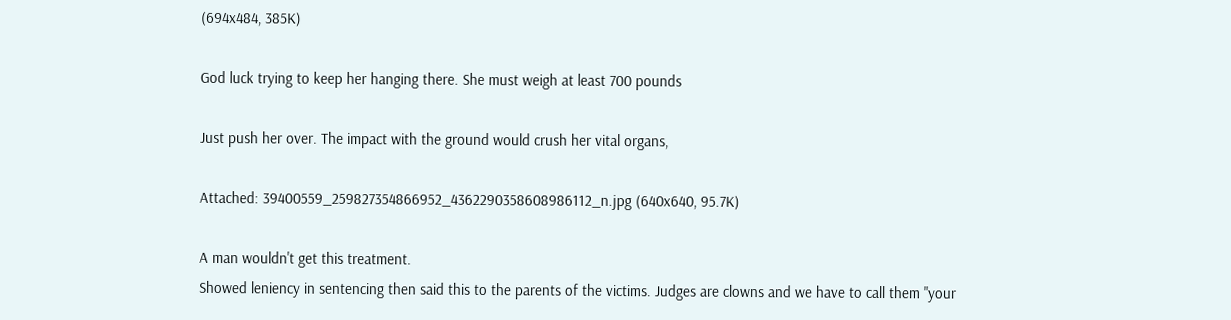(694x484, 385K)

God luck trying to keep her hanging there. She must weigh at least 700 pounds

Just push her over. The impact with the ground would crush her vital organs,

Attached: 39400559_259827354866952_4362290358608986112_n.jpg (640x640, 95.7K)

A man wouldn't get this treatment.
Showed leniency in sentencing then said this to the parents of the victims. Judges are clowns and we have to call them "your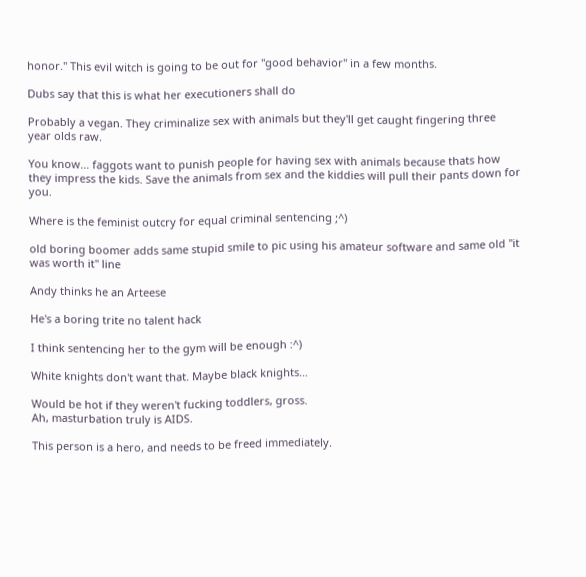honor." This evil witch is going to be out for "good behavior" in a few months.

Dubs say that this is what her executioners shall do

Probably a vegan. They criminalize sex with animals but they'll get caught fingering three year olds raw.

You know… faggots want to punish people for having sex with animals because thats how they impress the kids. Save the animals from sex and the kiddies will pull their pants down for you.

Where is the feminist outcry for equal criminal sentencing ;^)

old boring boomer adds same stupid smile to pic using his amateur software and same old "it was worth it" line

Andy thinks he an Arteese

He's a boring trite no talent hack

I think sentencing her to the gym will be enough :^)

White knights don't want that. Maybe black knights…

Would be hot if they weren't fucking toddlers, gross.
Ah, masturbation truly is AIDS.

This person is a hero, and needs to be freed immediately.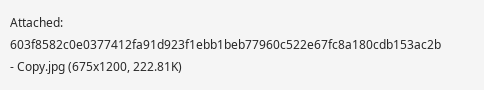Attached: 603f8582c0e0377412fa91d923f1ebb1beb77960c522e67fc8a180cdb153ac2b - Copy.jpg (675x1200, 222.81K)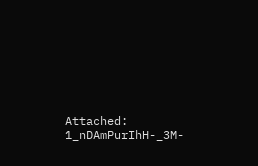Attached: 1_nDAmPurIhH-_3M-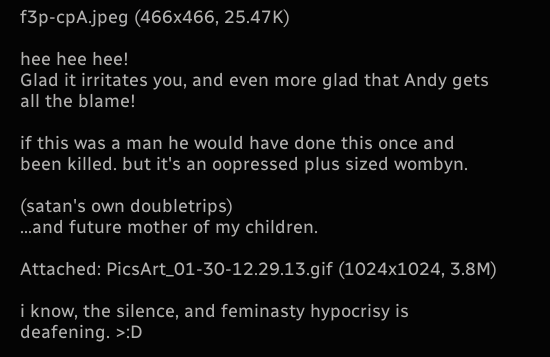f3p-cpA.jpeg (466x466, 25.47K)

hee hee hee!
Glad it irritates you, and even more glad that Andy gets all the blame!

if this was a man he would have done this once and been killed. but it's an oopressed plus sized wombyn.

(satan's own doubletrips)
…and future mother of my children.

Attached: PicsArt_01-30-12.29.13.gif (1024x1024, 3.8M)

i know, the silence, and feminasty hypocrisy is deafening. >:D